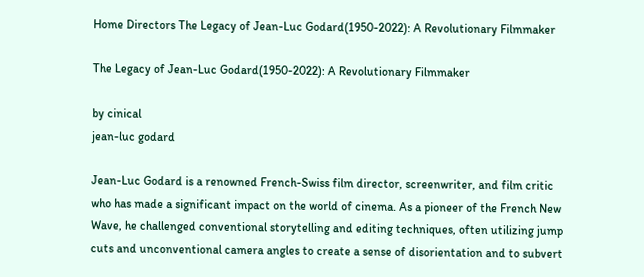Home Directors The Legacy of Jean-Luc Godard(1950-2022): A Revolutionary Filmmaker

The Legacy of Jean-Luc Godard(1950-2022): A Revolutionary Filmmaker

by cinical
jean-luc godard

Jean-Luc Godard is a renowned French-Swiss film director, screenwriter, and film critic who has made a significant impact on the world of cinema. As a pioneer of the French New Wave, he challenged conventional storytelling and editing techniques, often utilizing jump cuts and unconventional camera angles to create a sense of disorientation and to subvert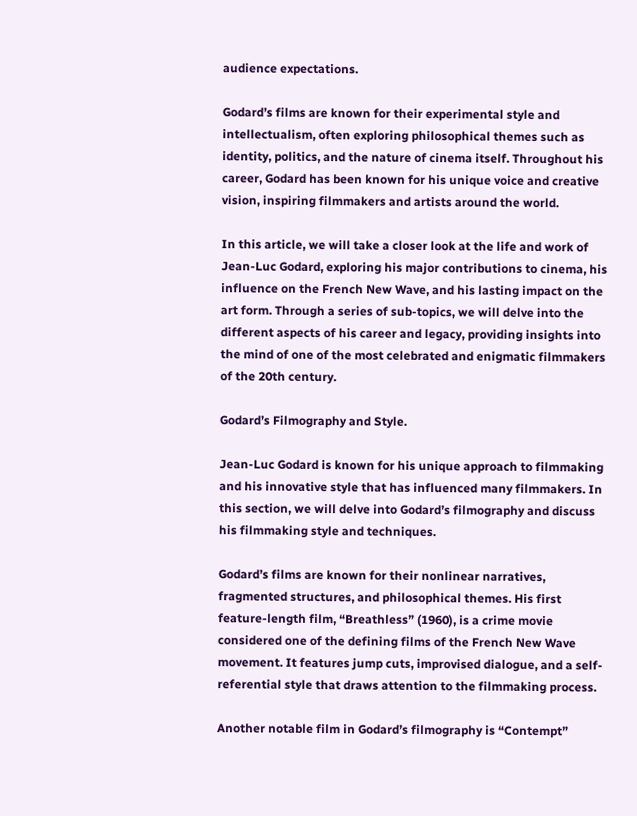audience expectations.

Godard’s films are known for their experimental style and intellectualism, often exploring philosophical themes such as identity, politics, and the nature of cinema itself. Throughout his career, Godard has been known for his unique voice and creative vision, inspiring filmmakers and artists around the world.

In this article, we will take a closer look at the life and work of Jean-Luc Godard, exploring his major contributions to cinema, his influence on the French New Wave, and his lasting impact on the art form. Through a series of sub-topics, we will delve into the different aspects of his career and legacy, providing insights into the mind of one of the most celebrated and enigmatic filmmakers of the 20th century.

Godard’s Filmography and Style.

Jean-Luc Godard is known for his unique approach to filmmaking and his innovative style that has influenced many filmmakers. In this section, we will delve into Godard’s filmography and discuss his filmmaking style and techniques.

Godard’s films are known for their nonlinear narratives, fragmented structures, and philosophical themes. His first feature-length film, “Breathless” (1960), is a crime movie considered one of the defining films of the French New Wave movement. It features jump cuts, improvised dialogue, and a self-referential style that draws attention to the filmmaking process.

Another notable film in Godard’s filmography is “Contempt”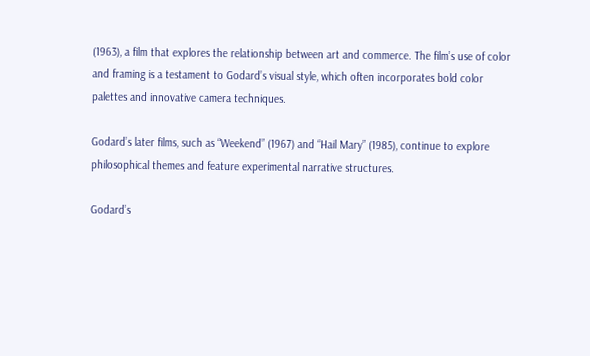(1963), a film that explores the relationship between art and commerce. The film’s use of color and framing is a testament to Godard’s visual style, which often incorporates bold color palettes and innovative camera techniques.

Godard’s later films, such as “Weekend” (1967) and “Hail Mary” (1985), continue to explore philosophical themes and feature experimental narrative structures.

Godard’s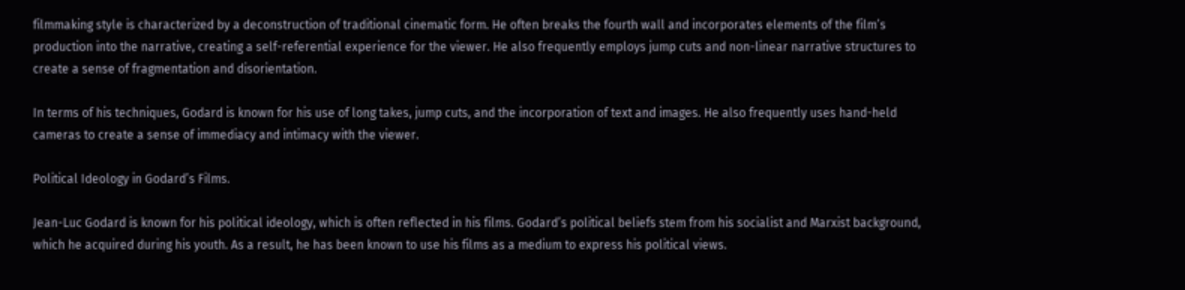filmmaking style is characterized by a deconstruction of traditional cinematic form. He often breaks the fourth wall and incorporates elements of the film’s production into the narrative, creating a self-referential experience for the viewer. He also frequently employs jump cuts and non-linear narrative structures to create a sense of fragmentation and disorientation.

In terms of his techniques, Godard is known for his use of long takes, jump cuts, and the incorporation of text and images. He also frequently uses hand-held cameras to create a sense of immediacy and intimacy with the viewer.

Political Ideology in Godard’s Films.

Jean-Luc Godard is known for his political ideology, which is often reflected in his films. Godard’s political beliefs stem from his socialist and Marxist background, which he acquired during his youth. As a result, he has been known to use his films as a medium to express his political views.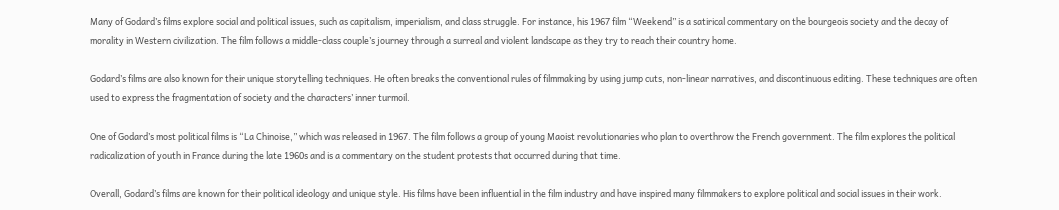Many of Godard’s films explore social and political issues, such as capitalism, imperialism, and class struggle. For instance, his 1967 film “Weekend” is a satirical commentary on the bourgeois society and the decay of morality in Western civilization. The film follows a middle-class couple’s journey through a surreal and violent landscape as they try to reach their country home.

Godard’s films are also known for their unique storytelling techniques. He often breaks the conventional rules of filmmaking by using jump cuts, non-linear narratives, and discontinuous editing. These techniques are often used to express the fragmentation of society and the characters’ inner turmoil.

One of Godard’s most political films is “La Chinoise,” which was released in 1967. The film follows a group of young Maoist revolutionaries who plan to overthrow the French government. The film explores the political radicalization of youth in France during the late 1960s and is a commentary on the student protests that occurred during that time.

Overall, Godard’s films are known for their political ideology and unique style. His films have been influential in the film industry and have inspired many filmmakers to explore political and social issues in their work.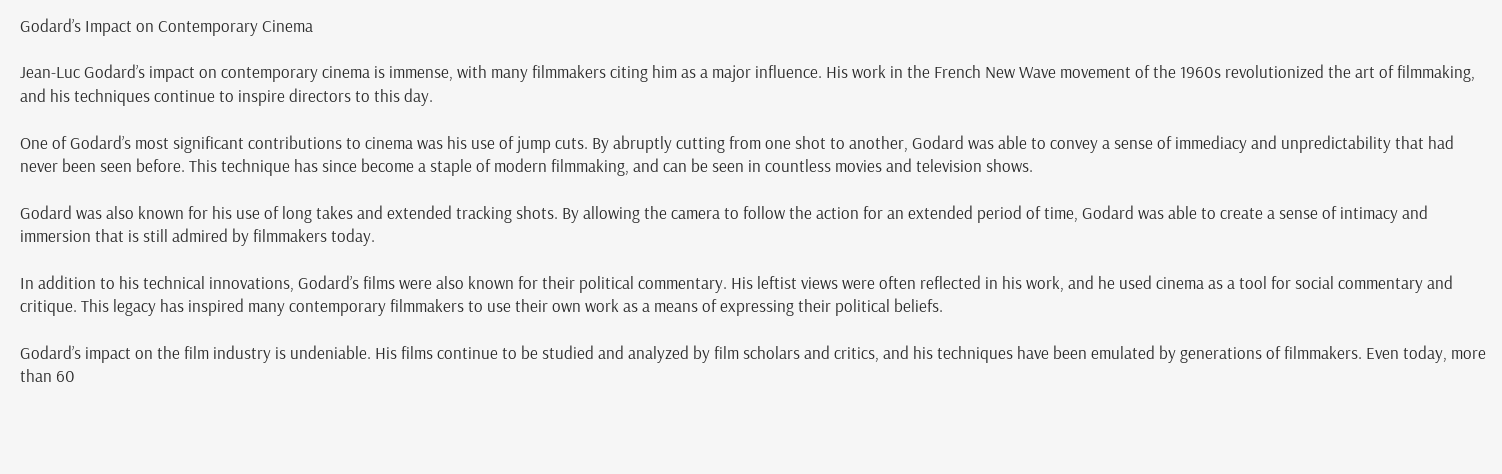Godard’s Impact on Contemporary Cinema

Jean-Luc Godard’s impact on contemporary cinema is immense, with many filmmakers citing him as a major influence. His work in the French New Wave movement of the 1960s revolutionized the art of filmmaking, and his techniques continue to inspire directors to this day.

One of Godard’s most significant contributions to cinema was his use of jump cuts. By abruptly cutting from one shot to another, Godard was able to convey a sense of immediacy and unpredictability that had never been seen before. This technique has since become a staple of modern filmmaking, and can be seen in countless movies and television shows.

Godard was also known for his use of long takes and extended tracking shots. By allowing the camera to follow the action for an extended period of time, Godard was able to create a sense of intimacy and immersion that is still admired by filmmakers today.

In addition to his technical innovations, Godard’s films were also known for their political commentary. His leftist views were often reflected in his work, and he used cinema as a tool for social commentary and critique. This legacy has inspired many contemporary filmmakers to use their own work as a means of expressing their political beliefs.

Godard’s impact on the film industry is undeniable. His films continue to be studied and analyzed by film scholars and critics, and his techniques have been emulated by generations of filmmakers. Even today, more than 60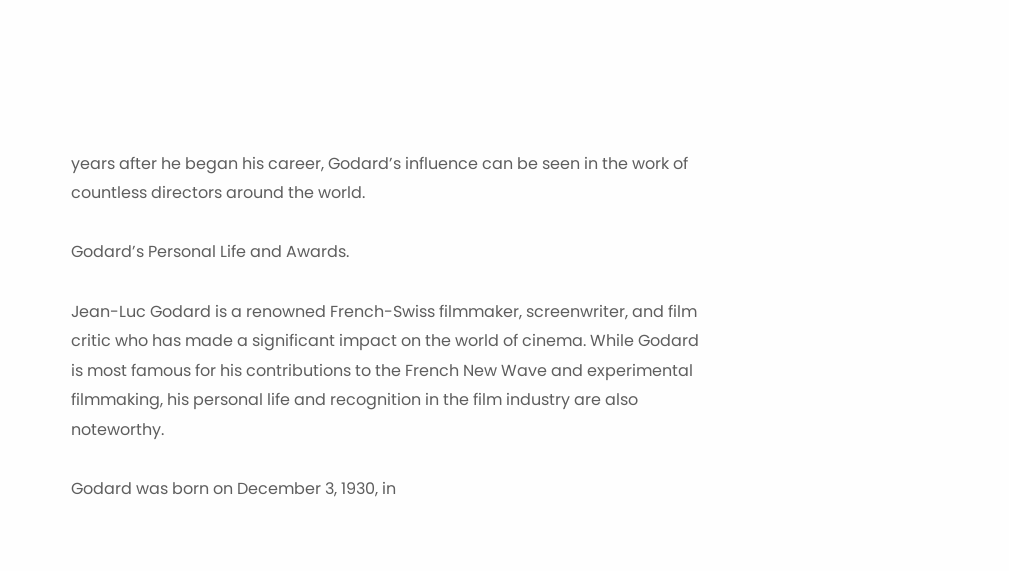years after he began his career, Godard’s influence can be seen in the work of countless directors around the world.

Godard’s Personal Life and Awards.

Jean-Luc Godard is a renowned French-Swiss filmmaker, screenwriter, and film critic who has made a significant impact on the world of cinema. While Godard is most famous for his contributions to the French New Wave and experimental filmmaking, his personal life and recognition in the film industry are also noteworthy.

Godard was born on December 3, 1930, in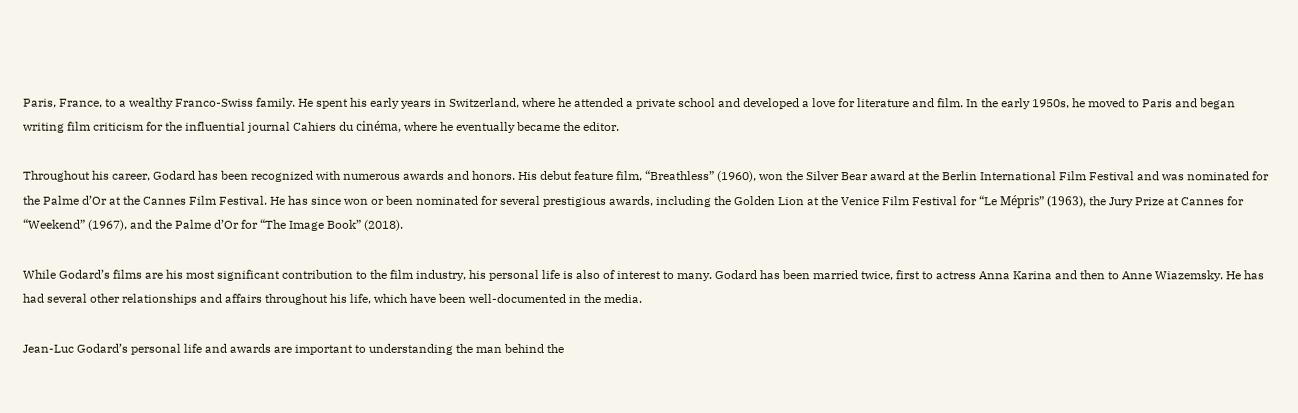Paris, France, to a wealthy Franco-Swiss family. He spent his early years in Switzerland, where he attended a private school and developed a love for literature and film. In the early 1950s, he moved to Paris and began writing film criticism for the influential journal Cahiers du cinéma, where he eventually became the editor.

Throughout his career, Godard has been recognized with numerous awards and honors. His debut feature film, “Breathless” (1960), won the Silver Bear award at the Berlin International Film Festival and was nominated for the Palme d’Or at the Cannes Film Festival. He has since won or been nominated for several prestigious awards, including the Golden Lion at the Venice Film Festival for “Le Mépris” (1963), the Jury Prize at Cannes for “Weekend” (1967), and the Palme d’Or for “The Image Book” (2018).

While Godard’s films are his most significant contribution to the film industry, his personal life is also of interest to many. Godard has been married twice, first to actress Anna Karina and then to Anne Wiazemsky. He has had several other relationships and affairs throughout his life, which have been well-documented in the media.

Jean-Luc Godard’s personal life and awards are important to understanding the man behind the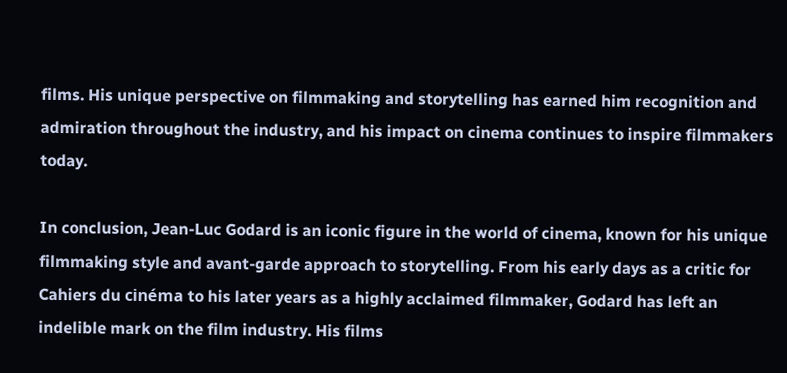films. His unique perspective on filmmaking and storytelling has earned him recognition and admiration throughout the industry, and his impact on cinema continues to inspire filmmakers today.

In conclusion, Jean-Luc Godard is an iconic figure in the world of cinema, known for his unique filmmaking style and avant-garde approach to storytelling. From his early days as a critic for Cahiers du cinéma to his later years as a highly acclaimed filmmaker, Godard has left an indelible mark on the film industry. His films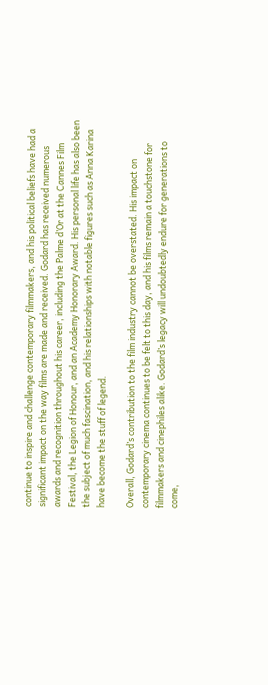continue to inspire and challenge contemporary filmmakers, and his political beliefs have had a significant impact on the way films are made and received. Godard has received numerous awards and recognition throughout his career, including the Palme d’Or at the Cannes Film Festival, the Legion of Honour, and an Academy Honorary Award. His personal life has also been the subject of much fascination, and his relationships with notable figures such as Anna Karina have become the stuff of legend.

Overall, Godard’s contribution to the film industry cannot be overstated. His impact on contemporary cinema continues to be felt to this day, and his films remain a touchstone for filmmakers and cinephiles alike. Godard’s legacy will undoubtedly endure for generations to come,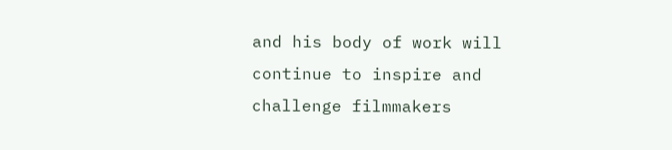and his body of work will continue to inspire and challenge filmmakers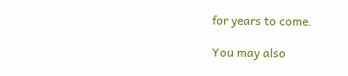for years to come.

You may also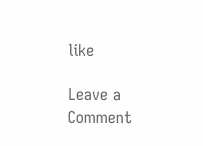like

Leave a Comment